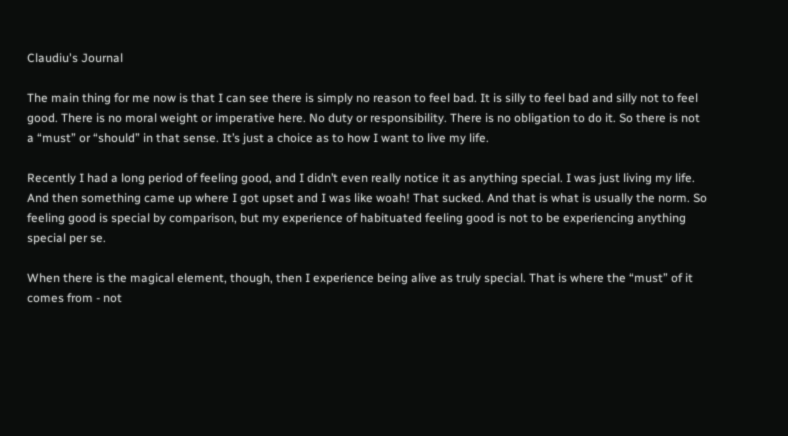Claudiu's Journal

The main thing for me now is that I can see there is simply no reason to feel bad. It is silly to feel bad and silly not to feel good. There is no moral weight or imperative here. No duty or responsibility. There is no obligation to do it. So there is not a “must” or “should” in that sense. It’s just a choice as to how I want to live my life.

Recently I had a long period of feeling good, and I didn’t even really notice it as anything special. I was just living my life. And then something came up where I got upset and I was like woah! That sucked. And that is what is usually the norm. So feeling good is special by comparison, but my experience of habituated feeling good is not to be experiencing anything special per se.

When there is the magical element, though, then I experience being alive as truly special. That is where the “must” of it comes from - not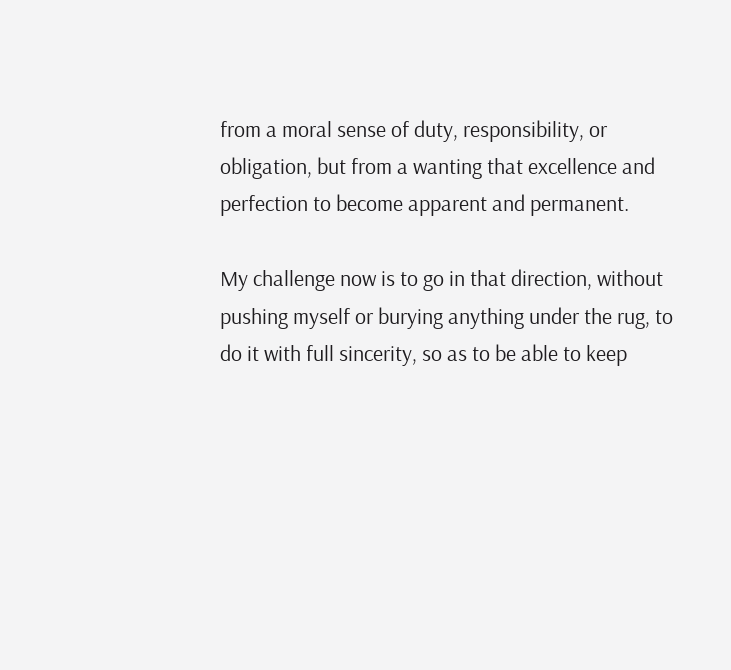from a moral sense of duty, responsibility, or obligation, but from a wanting that excellence and perfection to become apparent and permanent.

My challenge now is to go in that direction, without pushing myself or burying anything under the rug, to do it with full sincerity, so as to be able to keep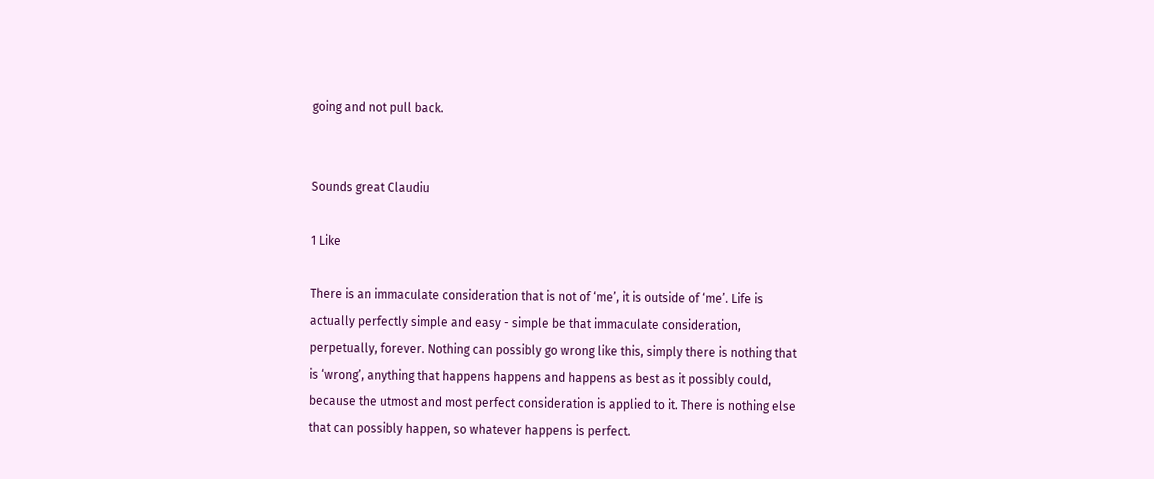going and not pull back.


Sounds great Claudiu

1 Like

There is an immaculate consideration that is not of ‘me’, it is outside of ‘me’. Life is actually perfectly simple and easy - simple be that immaculate consideration, perpetually, forever. Nothing can possibly go wrong like this, simply there is nothing that is ‘wrong’, anything that happens happens and happens as best as it possibly could, because the utmost and most perfect consideration is applied to it. There is nothing else that can possibly happen, so whatever happens is perfect.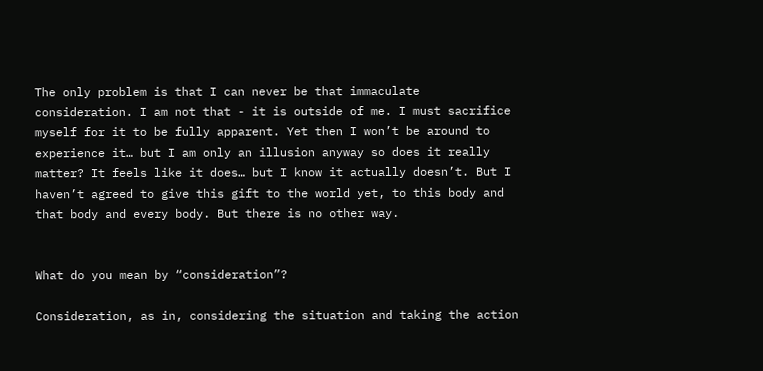The only problem is that I can never be that immaculate consideration. I am not that - it is outside of me. I must sacrifice myself for it to be fully apparent. Yet then I won’t be around to experience it… but I am only an illusion anyway so does it really matter? It feels like it does… but I know it actually doesn’t. But I haven’t agreed to give this gift to the world yet, to this body and that body and every body. But there is no other way.


What do you mean by “consideration”?

Consideration, as in, considering the situation and taking the action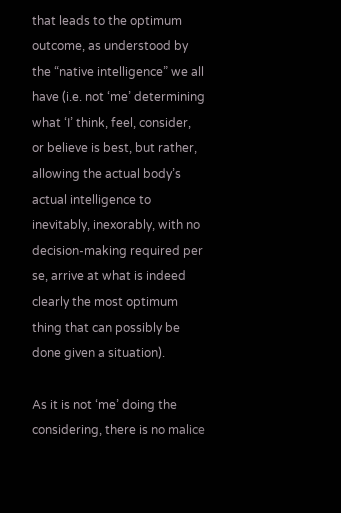that leads to the optimum outcome, as understood by the “native intelligence” we all have (i.e. not ‘me’ determining what ‘I’ think, feel, consider, or believe is best, but rather, allowing the actual body’s actual intelligence to inevitably, inexorably, with no decision-making required per se, arrive at what is indeed clearly the most optimum thing that can possibly be done given a situation).

As it is not ‘me’ doing the considering, there is no malice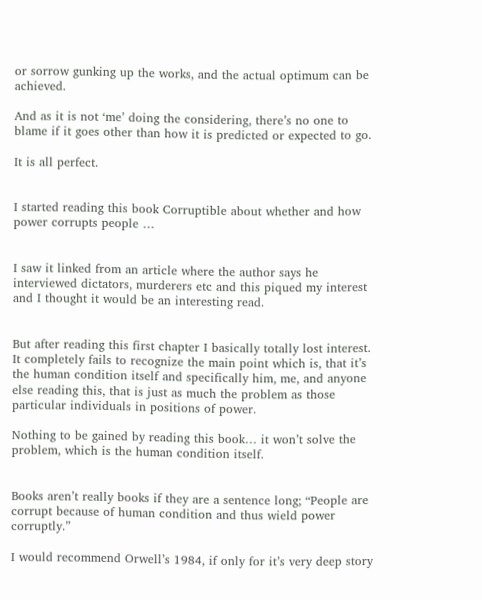or sorrow gunking up the works, and the actual optimum can be achieved.

And as it is not ‘me’ doing the considering, there’s no one to blame if it goes other than how it is predicted or expected to go.

It is all perfect.


I started reading this book Corruptible about whether and how power corrupts people …


I saw it linked from an article where the author says he interviewed dictators, murderers etc and this piqued my interest and I thought it would be an interesting read.


But after reading this first chapter I basically totally lost interest. It completely fails to recognize the main point which is, that it’s the human condition itself and specifically him, me, and anyone else reading this, that is just as much the problem as those particular individuals in positions of power.

Nothing to be gained by reading this book… it won’t solve the problem, which is the human condition itself.


Books aren’t really books if they are a sentence long; “People are corrupt because of human condition and thus wield power corruptly.”

I would recommend Orwell’s 1984, if only for it’s very deep story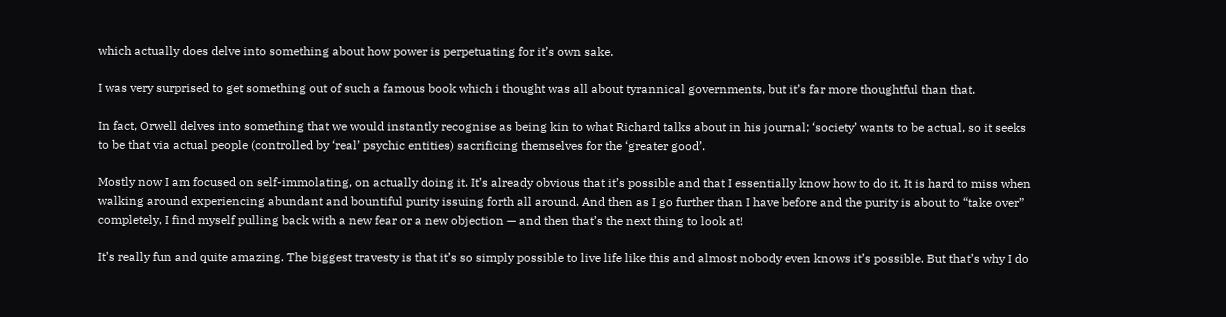which actually does delve into something about how power is perpetuating for it’s own sake.

I was very surprised to get something out of such a famous book which i thought was all about tyrannical governments, but it’s far more thoughtful than that.

In fact, Orwell delves into something that we would instantly recognise as being kin to what Richard talks about in his journal; ‘society’ wants to be actual, so it seeks to be that via actual people (controlled by ‘real’ psychic entities) sacrificing themselves for the ‘greater good’.

Mostly now I am focused on self-immolating, on actually doing it. It’s already obvious that it’s possible and that I essentially know how to do it. It is hard to miss when walking around experiencing abundant and bountiful purity issuing forth all around. And then as I go further than I have before and the purity is about to “take over” completely, I find myself pulling back with a new fear or a new objection — and then that’s the next thing to look at!

It’s really fun and quite amazing. The biggest travesty is that it’s so simply possible to live life like this and almost nobody even knows it’s possible. But that’s why I do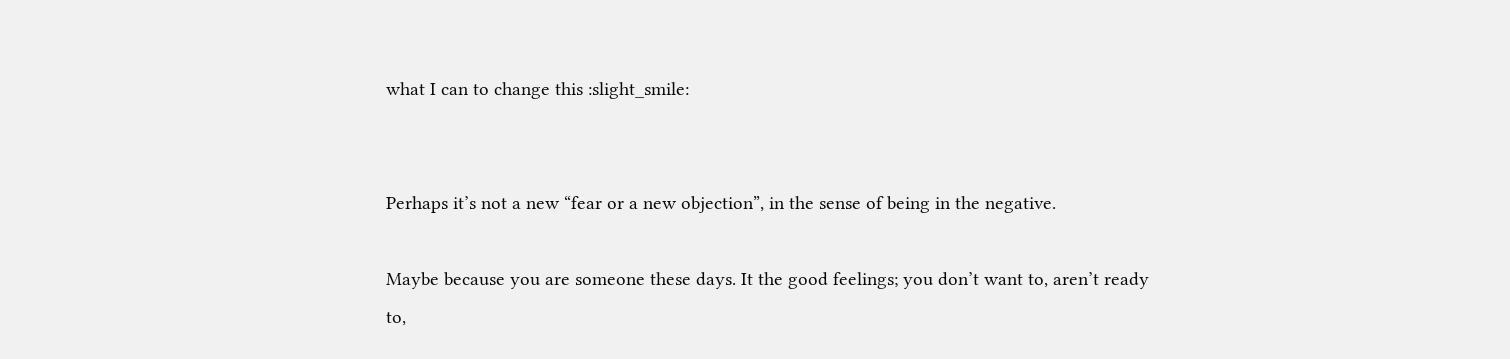what I can to change this :slight_smile:


Perhaps it’s not a new “fear or a new objection”, in the sense of being in the negative.

Maybe because you are someone these days. It the good feelings; you don’t want to, aren’t ready to,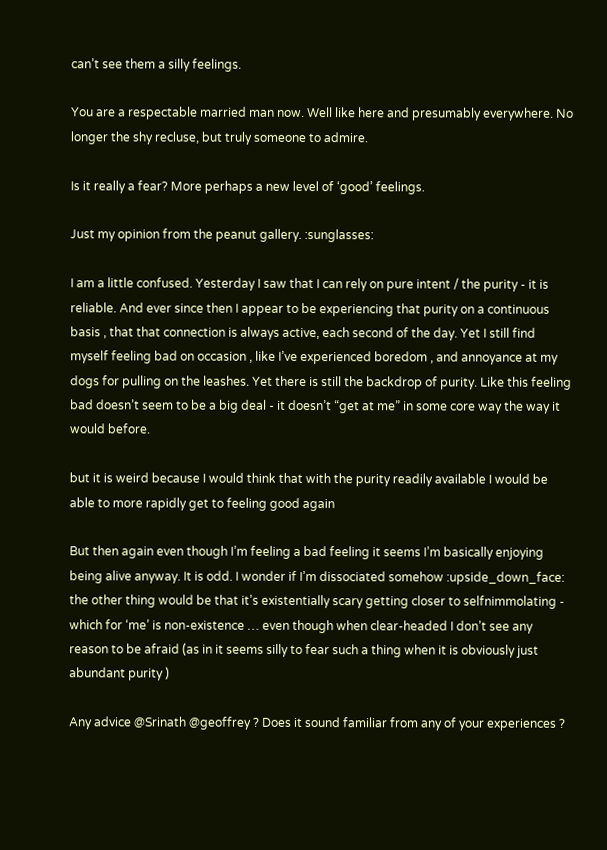can’t see them a silly feelings.

You are a respectable married man now. Well like here and presumably everywhere. No longer the shy recluse, but truly someone to admire.

Is it really a fear? More perhaps a new level of ‘good’ feelings.

Just my opinion from the peanut gallery. :sunglasses:

I am a little confused. Yesterday I saw that I can rely on pure intent / the purity - it is reliable. And ever since then I appear to be experiencing that purity on a continuous basis , that that connection is always active, each second of the day. Yet I still find myself feeling bad on occasion , like I’ve experienced boredom , and annoyance at my dogs for pulling on the leashes. Yet there is still the backdrop of purity. Like this feeling bad doesn’t seem to be a big deal - it doesn’t “get at me” in some core way the way it would before.

but it is weird because I would think that with the purity readily available I would be able to more rapidly get to feeling good again

But then again even though I’m feeling a bad feeling it seems I’m basically enjoying being alive anyway. It is odd. I wonder if I’m dissociated somehow :upside_down_face: the other thing would be that it’s existentially scary getting closer to selfnimmolating - which for ‘me’ is non-existence … even though when clear-headed I don’t see any reason to be afraid (as in it seems silly to fear such a thing when it is obviously just abundant purity )

Any advice @Srinath @geoffrey ? Does it sound familiar from any of your experiences ?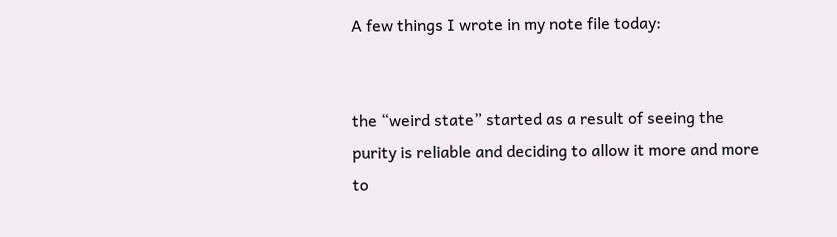A few things I wrote in my note file today:


the “weird state” started as a result of seeing the purity is reliable and deciding to allow it more and more to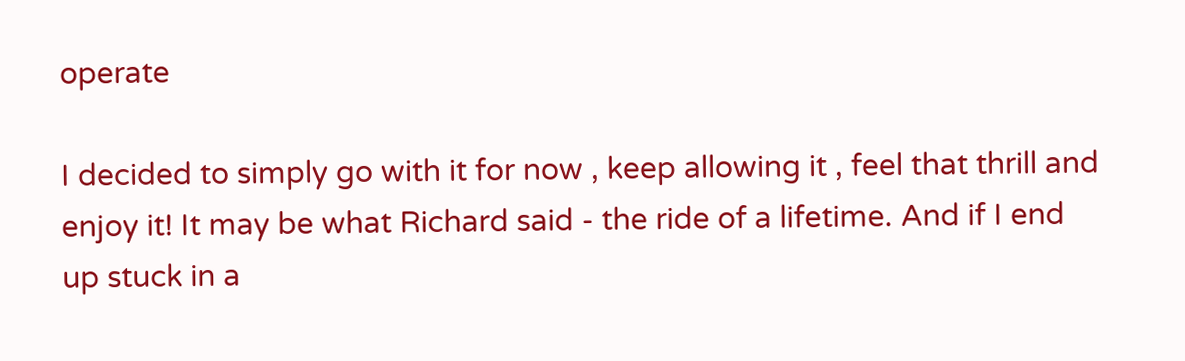operate

I decided to simply go with it for now , keep allowing it , feel that thrill and enjoy it! It may be what Richard said - the ride of a lifetime. And if I end up stuck in a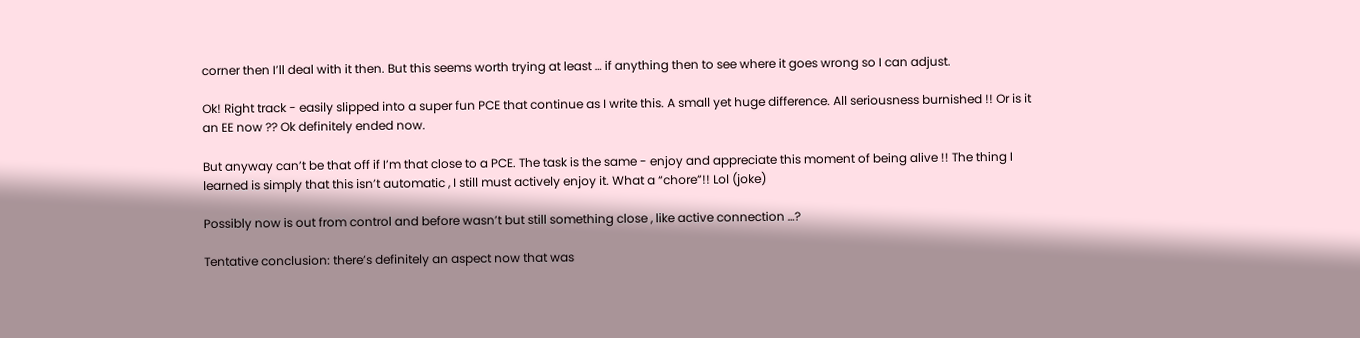corner then I’ll deal with it then. But this seems worth trying at least … if anything then to see where it goes wrong so I can adjust.

Ok! Right track - easily slipped into a super fun PCE that continue as I write this. A small yet huge difference. All seriousness burnished !! Or is it an EE now ?? Ok definitely ended now.

But anyway can’t be that off if I’m that close to a PCE. The task is the same - enjoy and appreciate this moment of being alive !! The thing I learned is simply that this isn’t automatic , I still must actively enjoy it. What a “chore”!! Lol (joke)

Possibly now is out from control and before wasn’t but still something close , like active connection …?

Tentative conclusion: there’s definitely an aspect now that was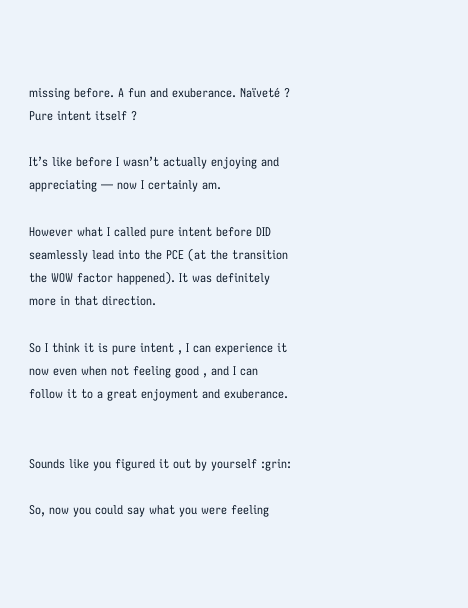missing before. A fun and exuberance. Naïveté ? Pure intent itself ?

It’s like before I wasn’t actually enjoying and appreciating — now I certainly am.

However what I called pure intent before DID seamlessly lead into the PCE (at the transition the WOW factor happened). It was definitely more in that direction.

So I think it is pure intent , I can experience it now even when not feeling good , and I can follow it to a great enjoyment and exuberance.


Sounds like you figured it out by yourself :grin:

So, now you could say what you were feeling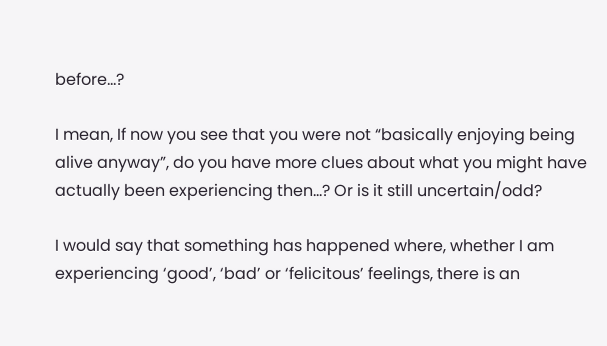before…?

I mean, If now you see that you were not “basically enjoying being alive anyway”, do you have more clues about what you might have actually been experiencing then…? Or is it still uncertain/odd?

I would say that something has happened where, whether I am experiencing ‘good’, ‘bad’ or ‘felicitous’ feelings, there is an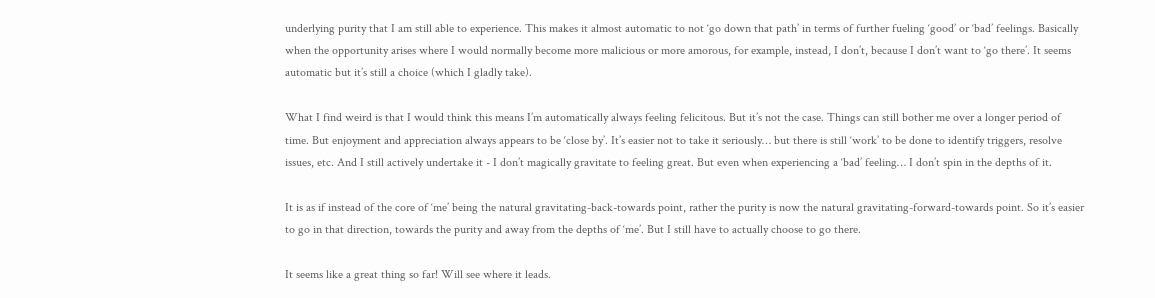underlying purity that I am still able to experience. This makes it almost automatic to not ‘go down that path’ in terms of further fueling ‘good’ or ‘bad’ feelings. Basically when the opportunity arises where I would normally become more malicious or more amorous, for example, instead, I don’t, because I don’t want to ‘go there’. It seems automatic but it’s still a choice (which I gladly take).

What I find weird is that I would think this means I’m automatically always feeling felicitous. But it’s not the case. Things can still bother me over a longer period of time. But enjoyment and appreciation always appears to be ‘close by’. It’s easier not to take it seriously… but there is still ‘work’ to be done to identify triggers, resolve issues, etc. And I still actively undertake it - I don’t magically gravitate to feeling great. But even when experiencing a ‘bad’ feeling… I don’t spin in the depths of it.

It is as if instead of the core of ‘me’ being the natural gravitating-back-towards point, rather the purity is now the natural gravitating-forward-towards point. So it’s easier to go in that direction, towards the purity and away from the depths of ‘me’. But I still have to actually choose to go there.

It seems like a great thing so far! Will see where it leads.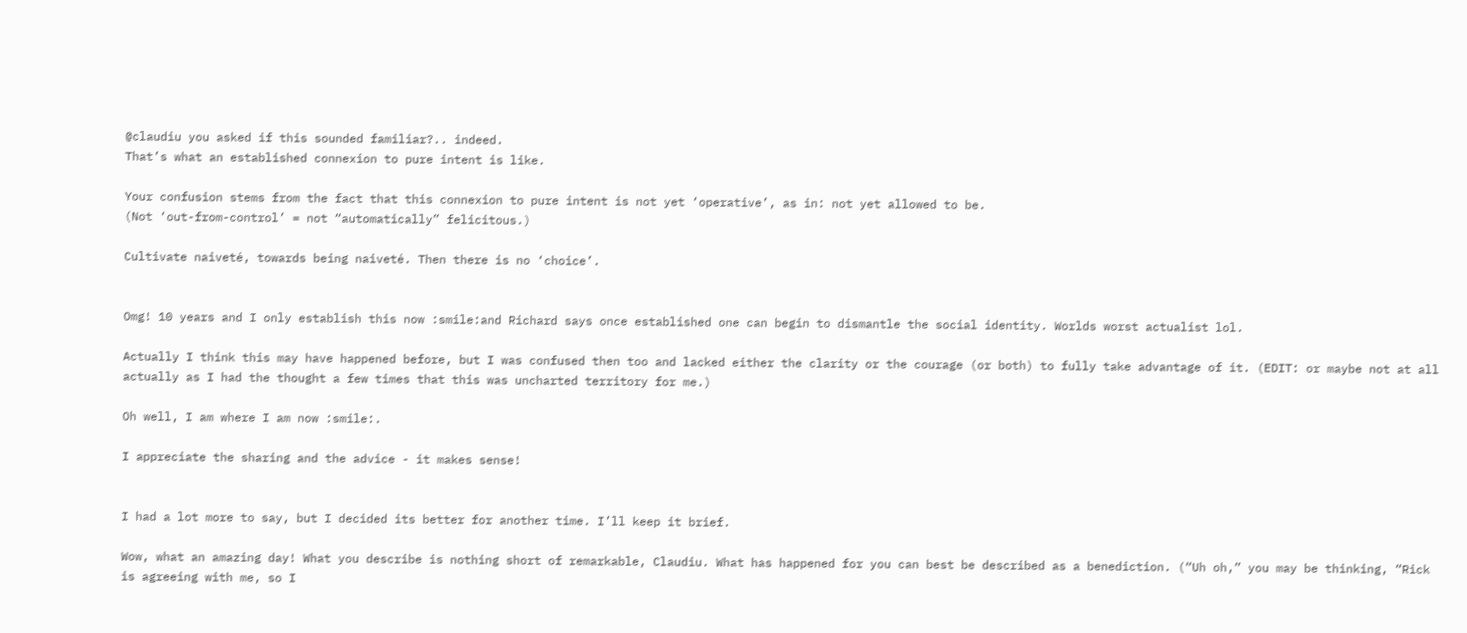@claudiu you asked if this sounded familiar?.. indeed.
That’s what an established connexion to pure intent is like.

Your confusion stems from the fact that this connexion to pure intent is not yet ‘operative’, as in: not yet allowed to be.
(Not ‘out-from-control’ = not “automatically” felicitous.)

Cultivate naiveté, towards being naiveté. Then there is no ‘choice’.


Omg! 10 years and I only establish this now :smile:and Richard says once established one can begin to dismantle the social identity. Worlds worst actualist lol.

Actually I think this may have happened before, but I was confused then too and lacked either the clarity or the courage (or both) to fully take advantage of it. (EDIT: or maybe not at all actually as I had the thought a few times that this was uncharted territory for me.)

Oh well, I am where I am now :smile:.

I appreciate the sharing and the advice - it makes sense!


I had a lot more to say, but I decided its better for another time. I’ll keep it brief.

Wow, what an amazing day! What you describe is nothing short of remarkable, Claudiu. What has happened for you can best be described as a benediction. (“Uh oh,” you may be thinking, “Rick is agreeing with me, so I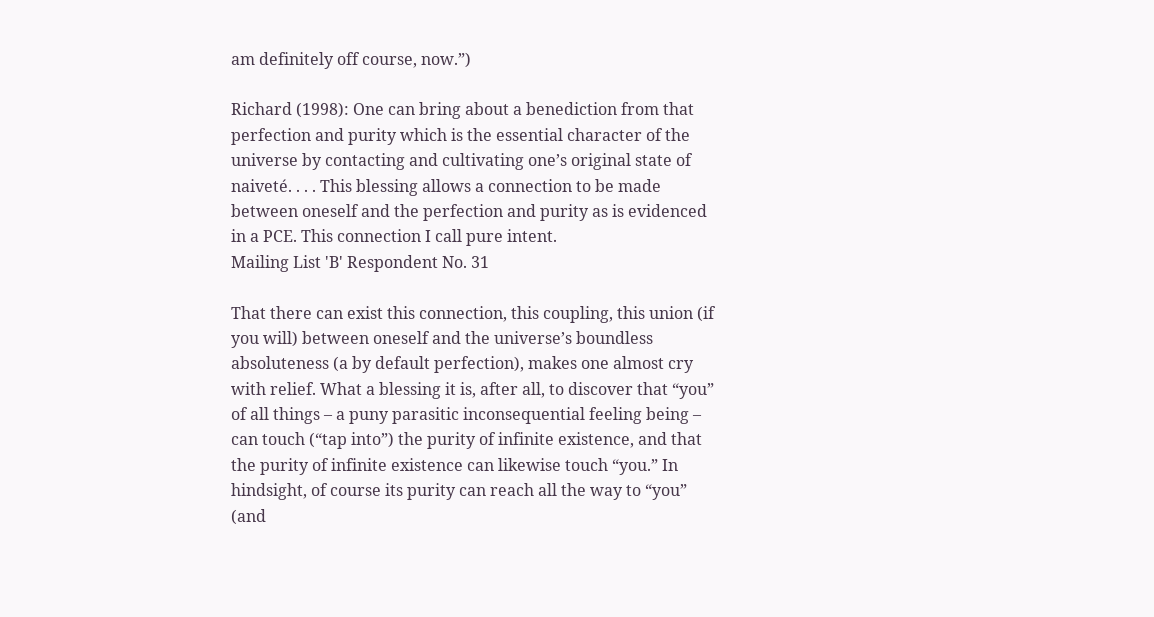am definitely off course, now.”)

Richard (1998): One can bring about a benediction from that perfection and purity which is the essential character of the universe by contacting and cultivating one’s original state of naiveté. . . . This blessing allows a connection to be made between oneself and the perfection and purity as is evidenced in a PCE. This connection I call pure intent.
Mailing List 'B' Respondent No. 31

That there can exist this connection, this coupling, this union (if you will) between oneself and the universe’s boundless absoluteness (a by default perfection), makes one almost cry with relief. What a blessing it is, after all, to discover that “you” of all things – a puny parasitic inconsequential feeling being – can touch (“tap into”) the purity of infinite existence, and that the purity of infinite existence can likewise touch “you.” In hindsight, of course its purity can reach all the way to “you” (and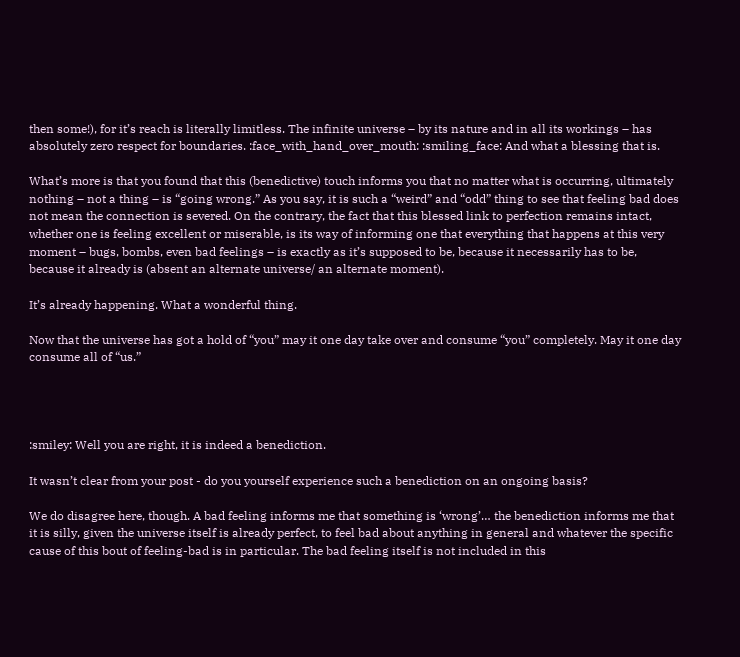then some!), for it’s reach is literally limitless. The infinite universe – by its nature and in all its workings – has absolutely zero respect for boundaries. :face_with_hand_over_mouth: :smiling_face: And what a blessing that is.

What’s more is that you found that this (benedictive) touch informs you that no matter what is occurring, ultimately nothing – not a thing – is “going wrong.” As you say, it is such a “weird” and “odd” thing to see that feeling bad does not mean the connection is severed. On the contrary, the fact that this blessed link to perfection remains intact, whether one is feeling excellent or miserable, is its way of informing one that everything that happens at this very moment – bugs, bombs, even bad feelings – is exactly as it’s supposed to be, because it necessarily has to be, because it already is (absent an alternate universe/ an alternate moment).

It’s already happening. What a wonderful thing.

Now that the universe has got a hold of “you” may it one day take over and consume “you” completely. May it one day consume all of “us.”




:smiley: Well you are right, it is indeed a benediction.

It wasn’t clear from your post - do you yourself experience such a benediction on an ongoing basis?

We do disagree here, though. A bad feeling informs me that something is ‘wrong’… the benediction informs me that it is silly, given the universe itself is already perfect, to feel bad about anything in general and whatever the specific cause of this bout of feeling-bad is in particular. The bad feeling itself is not included in this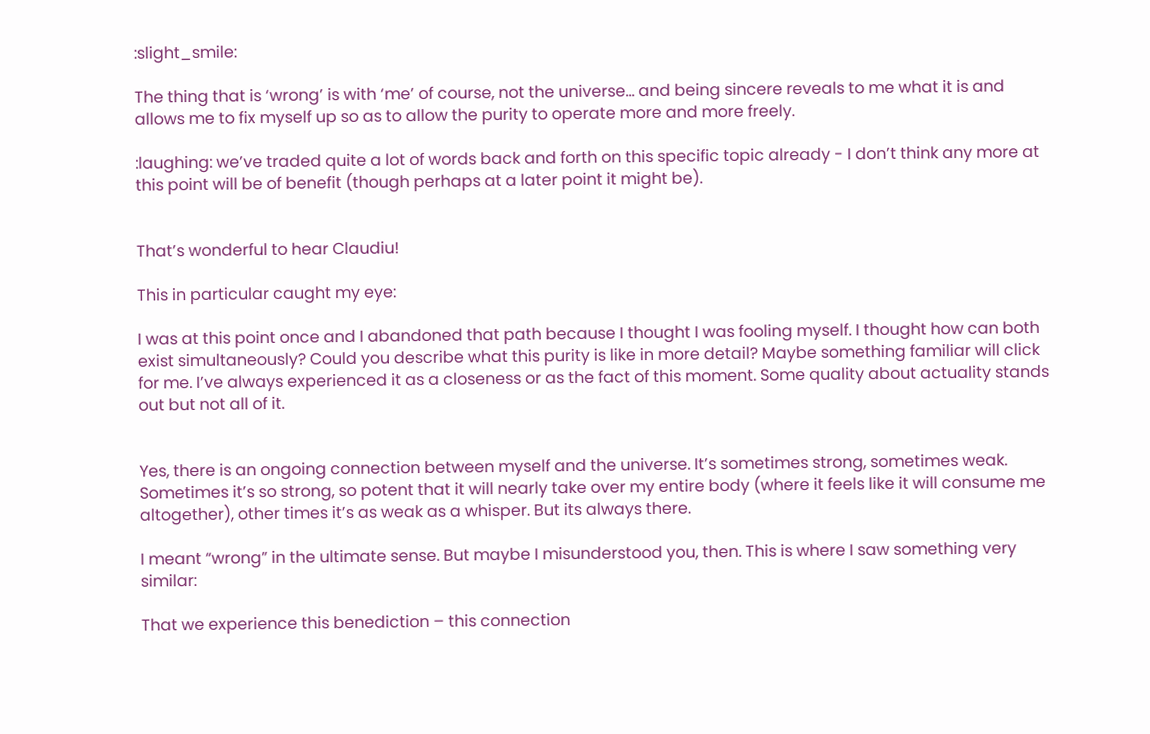:slight_smile:

The thing that is ‘wrong’ is with ‘me’ of course, not the universe… and being sincere reveals to me what it is and allows me to fix myself up so as to allow the purity to operate more and more freely.

:laughing: we’ve traded quite a lot of words back and forth on this specific topic already - I don’t think any more at this point will be of benefit (though perhaps at a later point it might be).


That’s wonderful to hear Claudiu!

This in particular caught my eye:

I was at this point once and I abandoned that path because I thought I was fooling myself. I thought how can both exist simultaneously? Could you describe what this purity is like in more detail? Maybe something familiar will click for me. I’ve always experienced it as a closeness or as the fact of this moment. Some quality about actuality stands out but not all of it.


Yes, there is an ongoing connection between myself and the universe. It’s sometimes strong, sometimes weak. Sometimes it’s so strong, so potent that it will nearly take over my entire body (where it feels like it will consume me altogether), other times it’s as weak as a whisper. But its always there.

I meant “wrong” in the ultimate sense. But maybe I misunderstood you, then. This is where I saw something very similar:

That we experience this benediction – this connection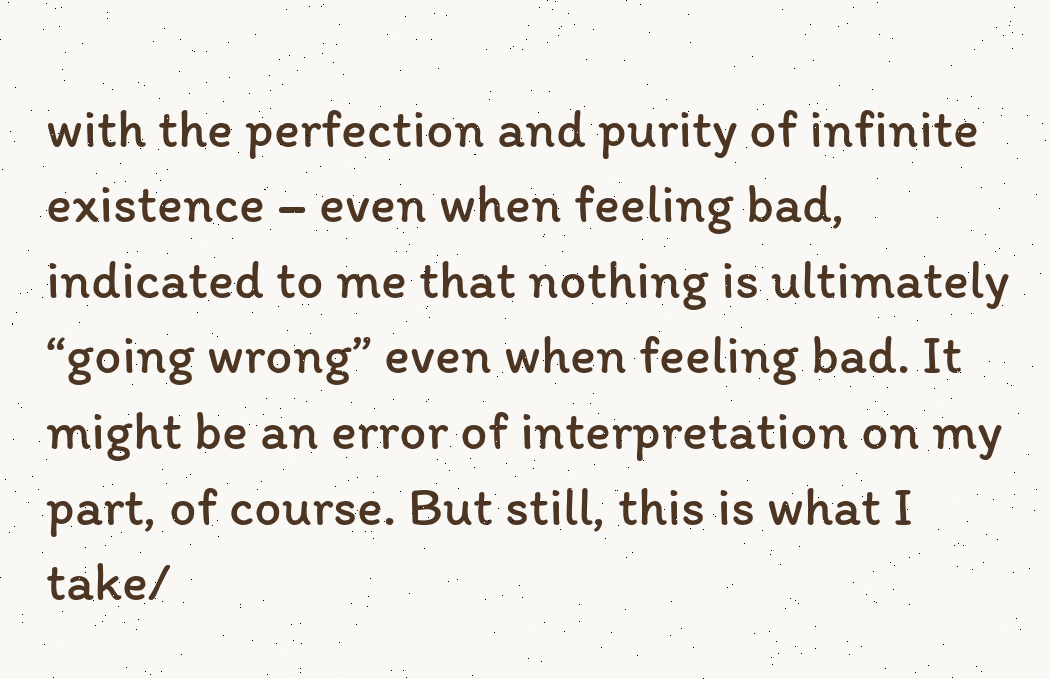with the perfection and purity of infinite existence – even when feeling bad, indicated to me that nothing is ultimately “going wrong” even when feeling bad. It might be an error of interpretation on my part, of course. But still, this is what I take/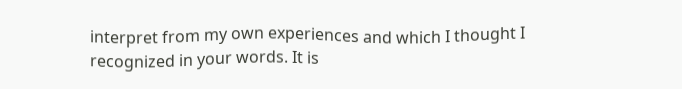interpret from my own experiences and which I thought I recognized in your words. It is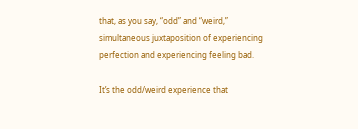that, as you say, “odd” and “weird,” simultaneous juxtaposition of experiencing perfection and experiencing feeling bad.

It’s the odd/weird experience that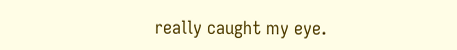really caught my eye.